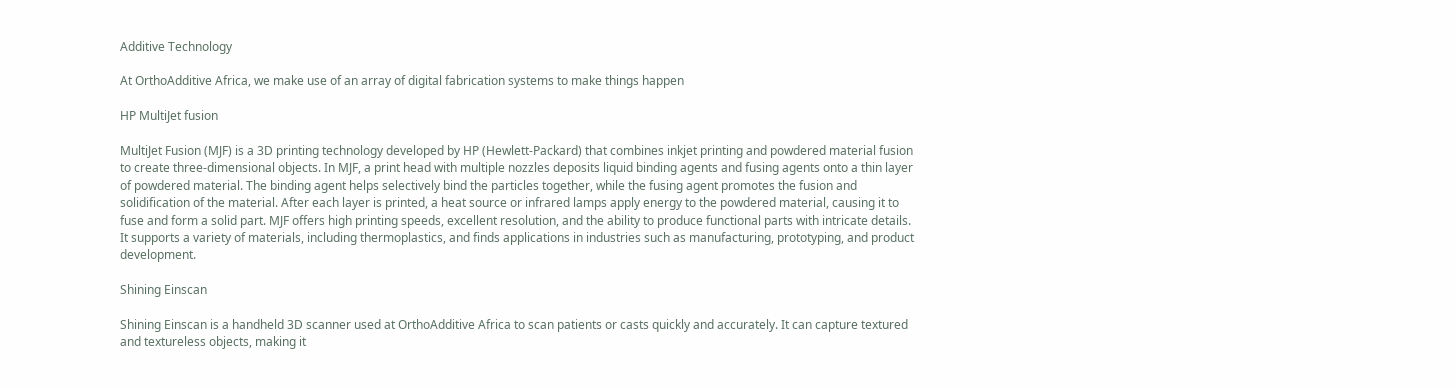Additive Technology

At OrthoAdditive Africa, we make use of an array of digital fabrication systems to make things happen

HP MultiJet fusion

MultiJet Fusion (MJF) is a 3D printing technology developed by HP (Hewlett-Packard) that combines inkjet printing and powdered material fusion to create three-dimensional objects. In MJF, a print head with multiple nozzles deposits liquid binding agents and fusing agents onto a thin layer of powdered material. The binding agent helps selectively bind the particles together, while the fusing agent promotes the fusion and solidification of the material. After each layer is printed, a heat source or infrared lamps apply energy to the powdered material, causing it to fuse and form a solid part. MJF offers high printing speeds, excellent resolution, and the ability to produce functional parts with intricate details. It supports a variety of materials, including thermoplastics, and finds applications in industries such as manufacturing, prototyping, and product development.

Shining Einscan

Shining Einscan is a handheld 3D scanner used at OrthoAdditive Africa to scan patients or casts quickly and accurately. It can capture textured and textureless objects, making it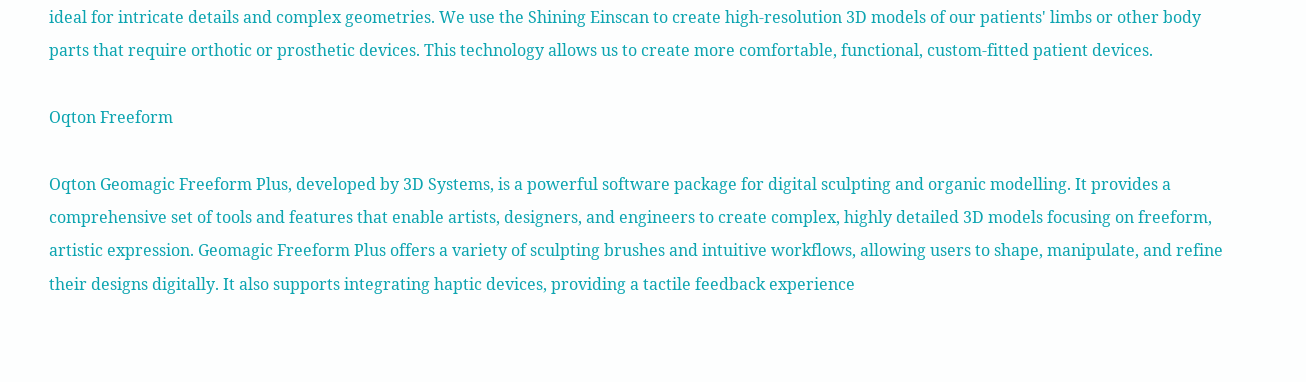ideal for intricate details and complex geometries. We use the Shining Einscan to create high-resolution 3D models of our patients' limbs or other body parts that require orthotic or prosthetic devices. This technology allows us to create more comfortable, functional, custom-fitted patient devices.

Oqton Freeform

Oqton Geomagic Freeform Plus, developed by 3D Systems, is a powerful software package for digital sculpting and organic modelling. It provides a comprehensive set of tools and features that enable artists, designers, and engineers to create complex, highly detailed 3D models focusing on freeform, artistic expression. Geomagic Freeform Plus offers a variety of sculpting brushes and intuitive workflows, allowing users to shape, manipulate, and refine their designs digitally. It also supports integrating haptic devices, providing a tactile feedback experience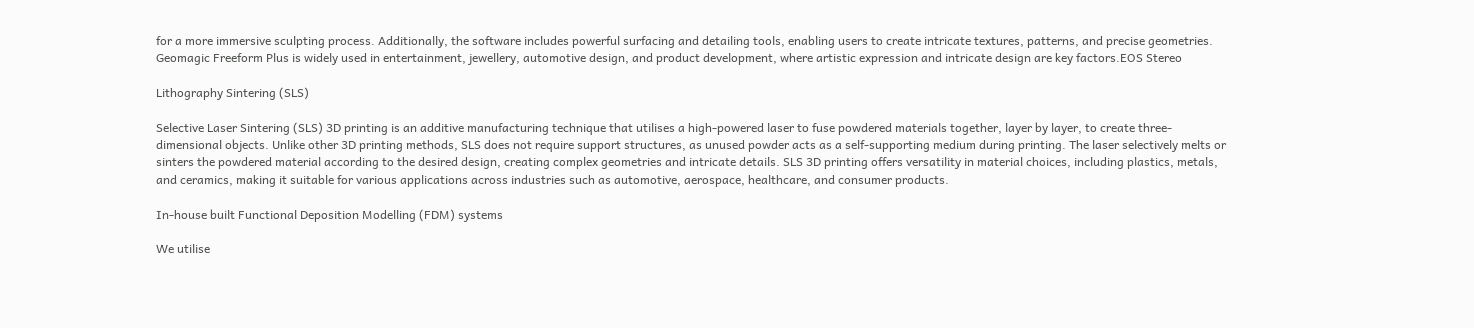for a more immersive sculpting process. Additionally, the software includes powerful surfacing and detailing tools, enabling users to create intricate textures, patterns, and precise geometries. Geomagic Freeform Plus is widely used in entertainment, jewellery, automotive design, and product development, where artistic expression and intricate design are key factors.EOS Stereo

Lithography Sintering (SLS)

Selective Laser Sintering (SLS) 3D printing is an additive manufacturing technique that utilises a high-powered laser to fuse powdered materials together, layer by layer, to create three-dimensional objects. Unlike other 3D printing methods, SLS does not require support structures, as unused powder acts as a self-supporting medium during printing. The laser selectively melts or sinters the powdered material according to the desired design, creating complex geometries and intricate details. SLS 3D printing offers versatility in material choices, including plastics, metals, and ceramics, making it suitable for various applications across industries such as automotive, aerospace, healthcare, and consumer products.

In-house built Functional Deposition Modelling (FDM) systems

We utilise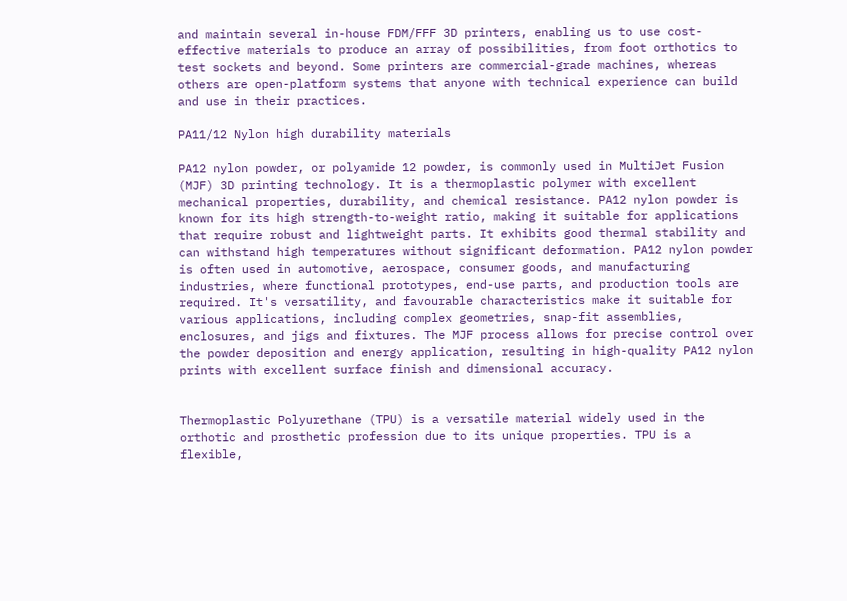and maintain several in-house FDM/FFF 3D printers, enabling us to use cost-effective materials to produce an array of possibilities, from foot orthotics to test sockets and beyond. Some printers are commercial-grade machines, whereas others are open-platform systems that anyone with technical experience can build and use in their practices.

PA11/12 Nylon high durability materials

PA12 nylon powder, or polyamide 12 powder, is commonly used in MultiJet Fusion (MJF) 3D printing technology. It is a thermoplastic polymer with excellent mechanical properties, durability, and chemical resistance. PA12 nylon powder is known for its high strength-to-weight ratio, making it suitable for applications that require robust and lightweight parts. It exhibits good thermal stability and can withstand high temperatures without significant deformation. PA12 nylon powder is often used in automotive, aerospace, consumer goods, and manufacturing industries, where functional prototypes, end-use parts, and production tools are required. It's versatility, and favourable characteristics make it suitable for various applications, including complex geometries, snap-fit assemblies, enclosures, and jigs and fixtures. The MJF process allows for precise control over the powder deposition and energy application, resulting in high-quality PA12 nylon prints with excellent surface finish and dimensional accuracy.


Thermoplastic Polyurethane (TPU) is a versatile material widely used in the orthotic and prosthetic profession due to its unique properties. TPU is a flexible,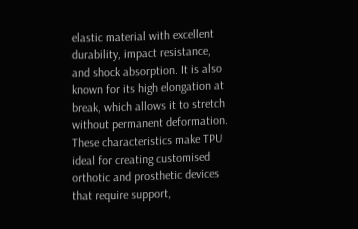elastic material with excellent durability, impact resistance, and shock absorption. It is also known for its high elongation at break, which allows it to stretch without permanent deformation. These characteristics make TPU ideal for creating customised orthotic and prosthetic devices that require support,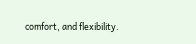comfort, and flexibility.